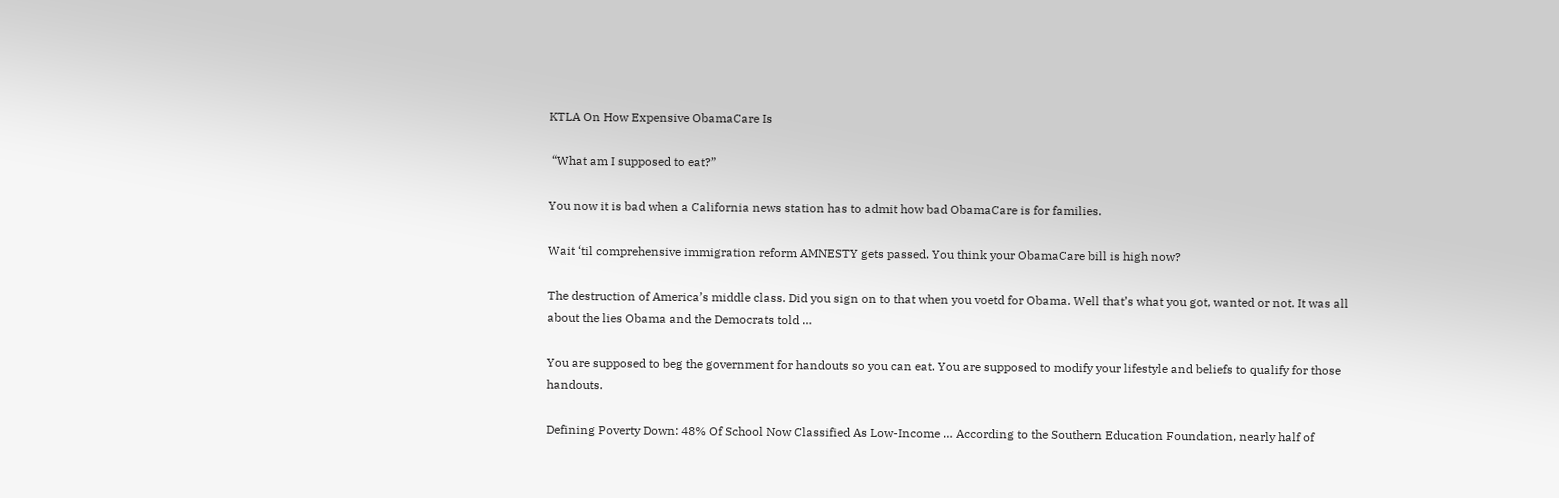KTLA On How Expensive ObamaCare Is

 “What am I supposed to eat?”

You now it is bad when a California news station has to admit how bad ObamaCare is for families.

Wait ‘til comprehensive immigration reform AMNESTY gets passed. You think your ObamaCare bill is high now?

The destruction of America’s middle class. Did you sign on to that when you voetd for Obama. Well that’s what you got, wanted or not. It was all about the lies Obama and the Democrats told …

You are supposed to beg the government for handouts so you can eat. You are supposed to modify your lifestyle and beliefs to qualify for those handouts.

Defining Poverty Down: 48% Of School Now Classified As Low-Income … According to the Southern Education Foundation, nearly half of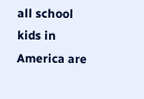all school kids in America are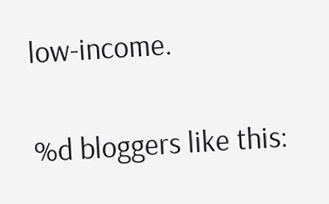low-income.


%d bloggers like this: